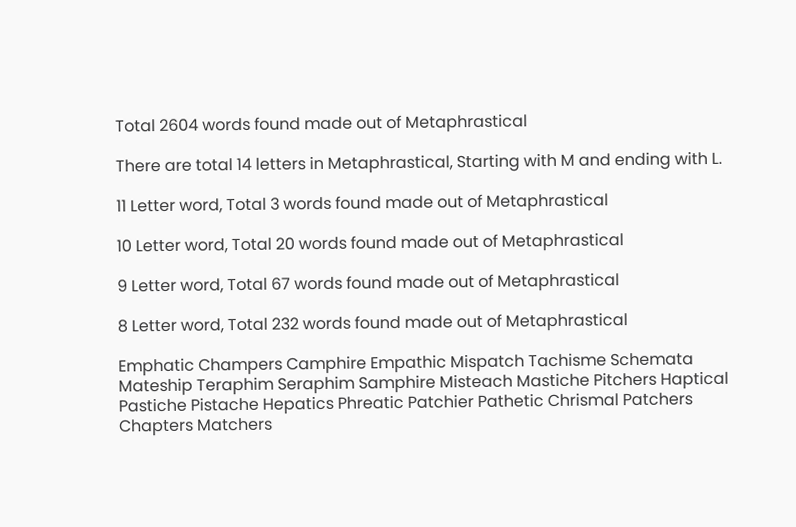Total 2604 words found made out of Metaphrastical

There are total 14 letters in Metaphrastical, Starting with M and ending with L.

11 Letter word, Total 3 words found made out of Metaphrastical

10 Letter word, Total 20 words found made out of Metaphrastical

9 Letter word, Total 67 words found made out of Metaphrastical

8 Letter word, Total 232 words found made out of Metaphrastical

Emphatic Champers Camphire Empathic Mispatch Tachisme Schemata Mateship Teraphim Seraphim Samphire Misteach Mastiche Pitchers Haptical Pastiche Pistache Hepatics Phreatic Patchier Pathetic Chrismal Patchers Chapters Matchers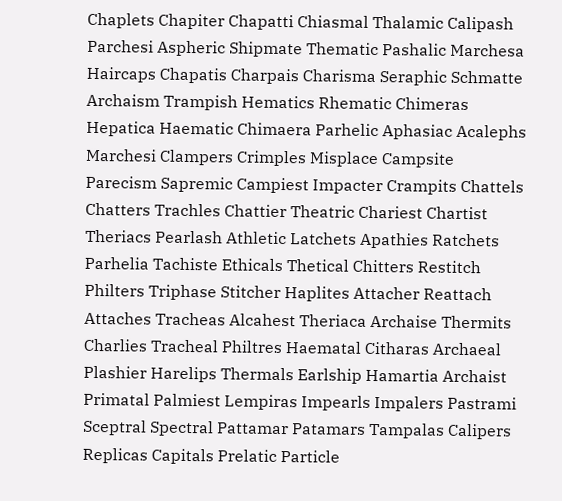Chaplets Chapiter Chapatti Chiasmal Thalamic Calipash Parchesi Aspheric Shipmate Thematic Pashalic Marchesa Haircaps Chapatis Charpais Charisma Seraphic Schmatte Archaism Trampish Hematics Rhematic Chimeras Hepatica Haematic Chimaera Parhelic Aphasiac Acalephs Marchesi Clampers Crimples Misplace Campsite Parecism Sapremic Campiest Impacter Crampits Chattels Chatters Trachles Chattier Theatric Chariest Chartist Theriacs Pearlash Athletic Latchets Apathies Ratchets Parhelia Tachiste Ethicals Thetical Chitters Restitch Philters Triphase Stitcher Haplites Attacher Reattach Attaches Tracheas Alcahest Theriaca Archaise Thermits Charlies Tracheal Philtres Haematal Citharas Archaeal Plashier Harelips Thermals Earlship Hamartia Archaist Primatal Palmiest Lempiras Impearls Impalers Pastrami Sceptral Spectral Pattamar Patamars Tampalas Calipers Replicas Capitals Prelatic Particle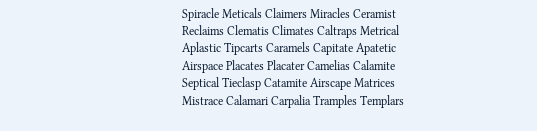Spiracle Meticals Claimers Miracles Ceramist Reclaims Clematis Climates Caltraps Metrical Aplastic Tipcarts Caramels Capitate Apatetic Airspace Placates Placater Camelias Calamite Septical Tieclasp Catamite Airscape Matrices Mistrace Calamari Carpalia Tramples Templars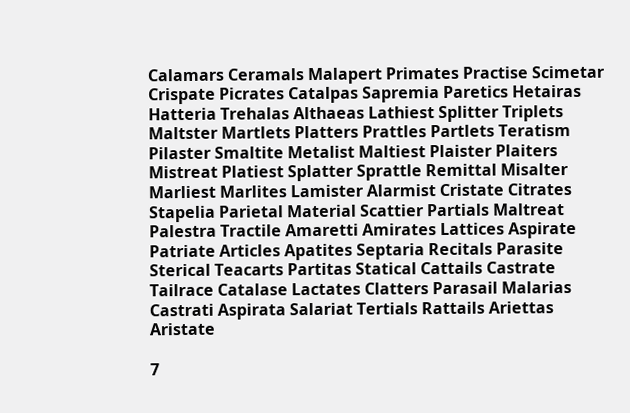Calamars Ceramals Malapert Primates Practise Scimetar Crispate Picrates Catalpas Sapremia Paretics Hetairas Hatteria Trehalas Althaeas Lathiest Splitter Triplets Maltster Martlets Platters Prattles Partlets Teratism Pilaster Smaltite Metalist Maltiest Plaister Plaiters Mistreat Platiest Splatter Sprattle Remittal Misalter Marliest Marlites Lamister Alarmist Cristate Citrates Stapelia Parietal Material Scattier Partials Maltreat Palestra Tractile Amaretti Amirates Lattices Aspirate Patriate Articles Apatites Septaria Recitals Parasite Sterical Teacarts Partitas Statical Cattails Castrate Tailrace Catalase Lactates Clatters Parasail Malarias Castrati Aspirata Salariat Tertials Rattails Ariettas Aristate

7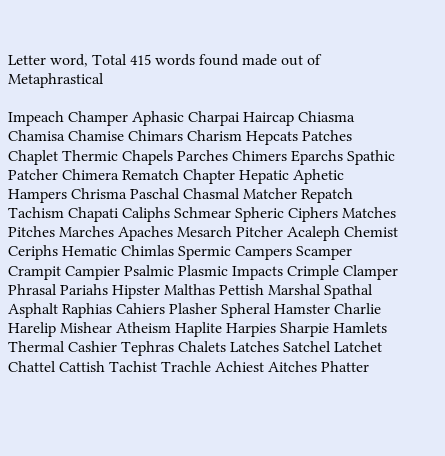Letter word, Total 415 words found made out of Metaphrastical

Impeach Champer Aphasic Charpai Haircap Chiasma Chamisa Chamise Chimars Charism Hepcats Patches Chaplet Thermic Chapels Parches Chimers Eparchs Spathic Patcher Chimera Rematch Chapter Hepatic Aphetic Hampers Chrisma Paschal Chasmal Matcher Repatch Tachism Chapati Caliphs Schmear Spheric Ciphers Matches Pitches Marches Apaches Mesarch Pitcher Acaleph Chemist Ceriphs Hematic Chimlas Spermic Campers Scamper Crampit Campier Psalmic Plasmic Impacts Crimple Clamper Phrasal Pariahs Hipster Malthas Pettish Marshal Spathal Asphalt Raphias Cahiers Plasher Spheral Hamster Charlie Harelip Mishear Atheism Haplite Harpies Sharpie Hamlets Thermal Cashier Tephras Chalets Latches Satchel Latchet Chattel Cattish Tachist Trachle Achiest Aitches Phatter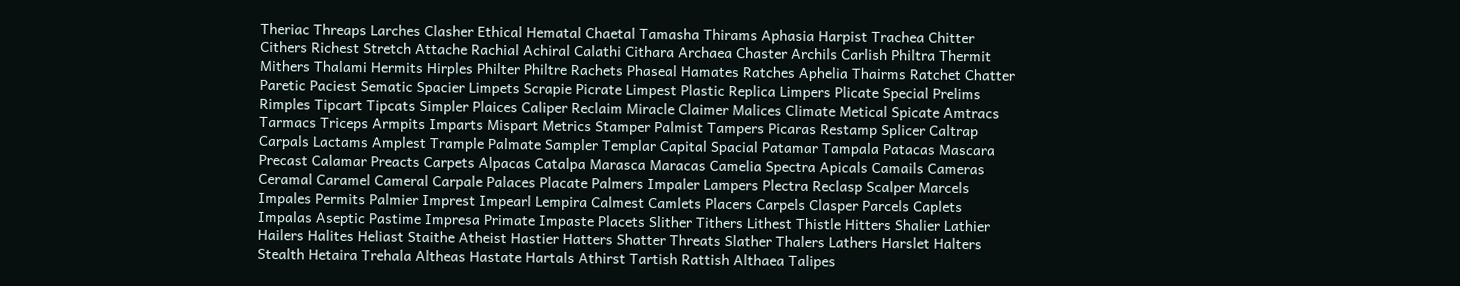Theriac Threaps Larches Clasher Ethical Hematal Chaetal Tamasha Thirams Aphasia Harpist Trachea Chitter Cithers Richest Stretch Attache Rachial Achiral Calathi Cithara Archaea Chaster Archils Carlish Philtra Thermit Mithers Thalami Hermits Hirples Philter Philtre Rachets Phaseal Hamates Ratches Aphelia Thairms Ratchet Chatter Paretic Paciest Sematic Spacier Limpets Scrapie Picrate Limpest Plastic Replica Limpers Plicate Special Prelims Rimples Tipcart Tipcats Simpler Plaices Caliper Reclaim Miracle Claimer Malices Climate Metical Spicate Amtracs Tarmacs Triceps Armpits Imparts Mispart Metrics Stamper Palmist Tampers Picaras Restamp Splicer Caltrap Carpals Lactams Amplest Trample Palmate Sampler Templar Capital Spacial Patamar Tampala Patacas Mascara Precast Calamar Preacts Carpets Alpacas Catalpa Marasca Maracas Camelia Spectra Apicals Camails Cameras Ceramal Caramel Cameral Carpale Palaces Placate Palmers Impaler Lampers Plectra Reclasp Scalper Marcels Impales Permits Palmier Imprest Impearl Lempira Calmest Camlets Placers Carpels Clasper Parcels Caplets Impalas Aseptic Pastime Impresa Primate Impaste Placets Slither Tithers Lithest Thistle Hitters Shalier Lathier Hailers Halites Heliast Staithe Atheist Hastier Hatters Shatter Threats Slather Thalers Lathers Harslet Halters Stealth Hetaira Trehala Altheas Hastate Hartals Athirst Tartish Rattish Althaea Talipes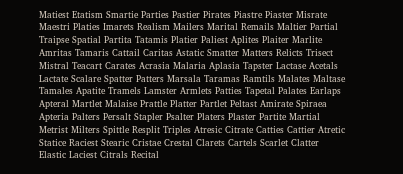Matiest Etatism Smartie Parties Pastier Pirates Piastre Piaster Misrate Maestri Platies Imarets Realism Mailers Marital Remails Maltier Partial Traipse Spatial Partita Tatamis Platier Paliest Aplites Plaiter Marlite Amritas Tamaris Cattail Caritas Astatic Smatter Matters Relicts Trisect Mistral Teacart Carates Acrasia Malaria Aplasia Tapster Lactase Acetals Lactate Scalare Spatter Patters Marsala Taramas Ramtils Malates Maltase Tamales Apatite Tramels Lamster Armlets Patties Tapetal Palates Earlaps Apteral Martlet Malaise Prattle Platter Partlet Peltast Amirate Spiraea Apteria Palters Persalt Stapler Psalter Platers Plaster Partite Martial Metrist Milters Spittle Resplit Triples Atresic Citrate Catties Cattier Atretic Statice Raciest Stearic Cristae Crestal Clarets Cartels Scarlet Clatter Elastic Laciest Citrals Recital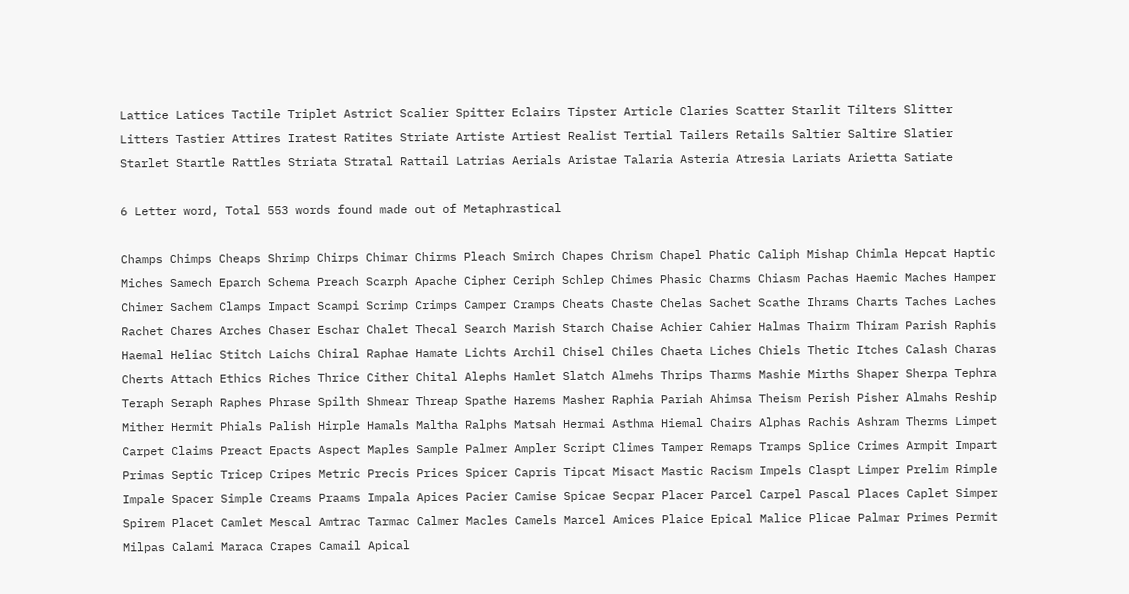Lattice Latices Tactile Triplet Astrict Scalier Spitter Eclairs Tipster Article Claries Scatter Starlit Tilters Slitter Litters Tastier Attires Iratest Ratites Striate Artiste Artiest Realist Tertial Tailers Retails Saltier Saltire Slatier Starlet Startle Rattles Striata Stratal Rattail Latrias Aerials Aristae Talaria Asteria Atresia Lariats Arietta Satiate

6 Letter word, Total 553 words found made out of Metaphrastical

Champs Chimps Cheaps Shrimp Chirps Chimar Chirms Pleach Smirch Chapes Chrism Chapel Phatic Caliph Mishap Chimla Hepcat Haptic Miches Samech Eparch Schema Preach Scarph Apache Cipher Ceriph Schlep Chimes Phasic Charms Chiasm Pachas Haemic Maches Hamper Chimer Sachem Clamps Impact Scampi Scrimp Crimps Camper Cramps Cheats Chaste Chelas Sachet Scathe Ihrams Charts Taches Laches Rachet Chares Arches Chaser Eschar Chalet Thecal Search Marish Starch Chaise Achier Cahier Halmas Thairm Thiram Parish Raphis Haemal Heliac Stitch Laichs Chiral Raphae Hamate Lichts Archil Chisel Chiles Chaeta Liches Chiels Thetic Itches Calash Charas Cherts Attach Ethics Riches Thrice Cither Chital Alephs Hamlet Slatch Almehs Thrips Tharms Mashie Mirths Shaper Sherpa Tephra Teraph Seraph Raphes Phrase Spilth Shmear Threap Spathe Harems Masher Raphia Pariah Ahimsa Theism Perish Pisher Almahs Reship Mither Hermit Phials Palish Hirple Hamals Maltha Ralphs Matsah Hermai Asthma Hiemal Chairs Alphas Rachis Ashram Therms Limpet Carpet Claims Preact Epacts Aspect Maples Sample Palmer Ampler Script Climes Tamper Remaps Tramps Splice Crimes Armpit Impart Primas Septic Tricep Cripes Metric Precis Prices Spicer Capris Tipcat Misact Mastic Racism Impels Claspt Limper Prelim Rimple Impale Spacer Simple Creams Praams Impala Apices Pacier Camise Spicae Secpar Placer Parcel Carpel Pascal Places Caplet Simper Spirem Placet Camlet Mescal Amtrac Tarmac Calmer Macles Camels Marcel Amices Plaice Epical Malice Plicae Palmar Primes Permit Milpas Calami Maraca Crapes Camail Apical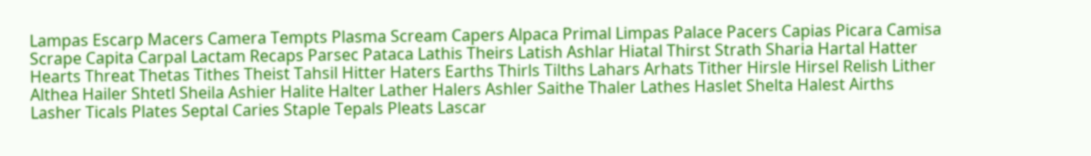Lampas Escarp Macers Camera Tempts Plasma Scream Capers Alpaca Primal Limpas Palace Pacers Capias Picara Camisa Scrape Capita Carpal Lactam Recaps Parsec Pataca Lathis Theirs Latish Ashlar Hiatal Thirst Strath Sharia Hartal Hatter Hearts Threat Thetas Tithes Theist Tahsil Hitter Haters Earths Thirls Tilths Lahars Arhats Tither Hirsle Hirsel Relish Lither Althea Hailer Shtetl Sheila Ashier Halite Halter Lather Halers Ashler Saithe Thaler Lathes Haslet Shelta Halest Airths Lasher Ticals Plates Septal Caries Staple Tepals Pleats Lascar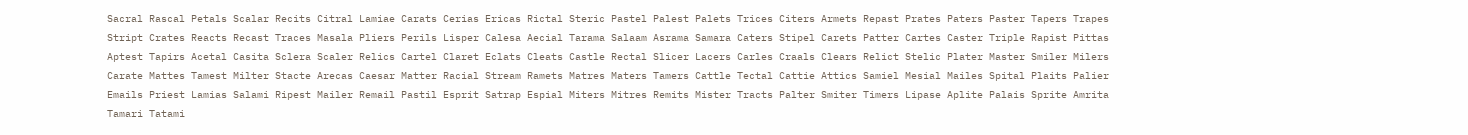Sacral Rascal Petals Scalar Recits Citral Lamiae Carats Cerias Ericas Rictal Steric Pastel Palest Palets Trices Citers Armets Repast Prates Paters Paster Tapers Trapes Stript Crates Reacts Recast Traces Masala Pliers Perils Lisper Calesa Aecial Tarama Salaam Asrama Samara Caters Stipel Carets Patter Cartes Caster Triple Rapist Pittas Aptest Tapirs Acetal Casita Sclera Scaler Relics Cartel Claret Eclats Cleats Castle Rectal Slicer Lacers Carles Craals Clears Relict Stelic Plater Master Smiler Milers Carate Mattes Tamest Milter Stacte Arecas Caesar Matter Racial Stream Ramets Matres Maters Tamers Cattle Tectal Cattie Attics Samiel Mesial Mailes Spital Plaits Palier Emails Priest Lamias Salami Ripest Mailer Remail Pastil Esprit Satrap Espial Miters Mitres Remits Mister Tracts Palter Smiter Timers Lipase Aplite Palais Sprite Amrita Tamari Tatami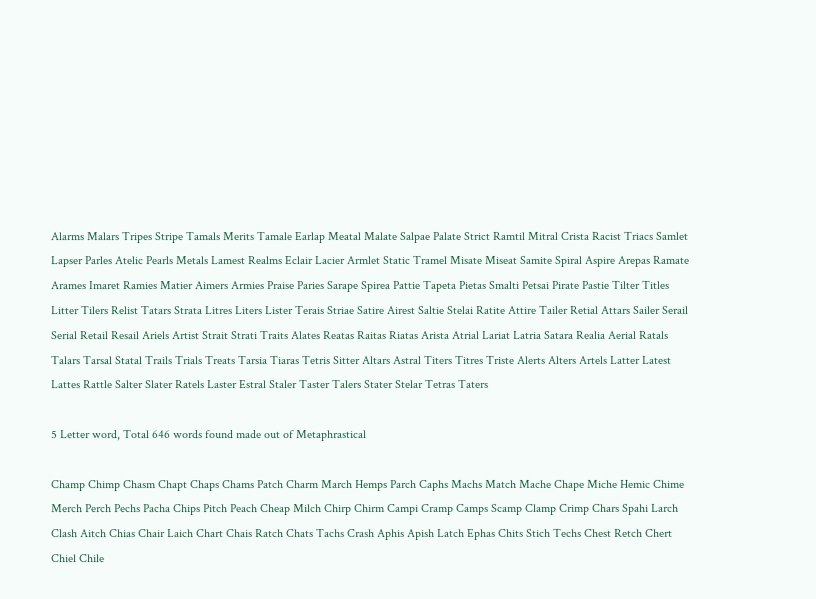Alarms Malars Tripes Stripe Tamals Merits Tamale Earlap Meatal Malate Salpae Palate Strict Ramtil Mitral Crista Racist Triacs Samlet Lapser Parles Atelic Pearls Metals Lamest Realms Eclair Lacier Armlet Static Tramel Misate Miseat Samite Spiral Aspire Arepas Ramate Arames Imaret Ramies Matier Aimers Armies Praise Paries Sarape Spirea Pattie Tapeta Pietas Smalti Petsai Pirate Pastie Tilter Titles Litter Tilers Relist Tatars Strata Litres Liters Lister Terais Striae Satire Airest Saltie Stelai Ratite Attire Tailer Retial Attars Sailer Serail Serial Retail Resail Ariels Artist Strait Strati Traits Alates Reatas Raitas Riatas Arista Atrial Lariat Latria Satara Realia Aerial Ratals Talars Tarsal Statal Trails Trials Treats Tarsia Tiaras Tetris Sitter Altars Astral Titers Titres Triste Alerts Alters Artels Latter Latest Lattes Rattle Salter Slater Ratels Laster Estral Staler Taster Talers Stater Stelar Tetras Taters

5 Letter word, Total 646 words found made out of Metaphrastical

Champ Chimp Chasm Chapt Chaps Chams Patch Charm March Hemps Parch Caphs Machs Match Mache Chape Miche Hemic Chime Merch Perch Pechs Pacha Chips Pitch Peach Cheap Milch Chirp Chirm Campi Cramp Camps Scamp Clamp Crimp Chars Spahi Larch Clash Aitch Chias Chair Laich Chart Chais Ratch Chats Tachs Crash Aphis Apish Latch Ephas Chits Stich Techs Chest Retch Chert Chiel Chile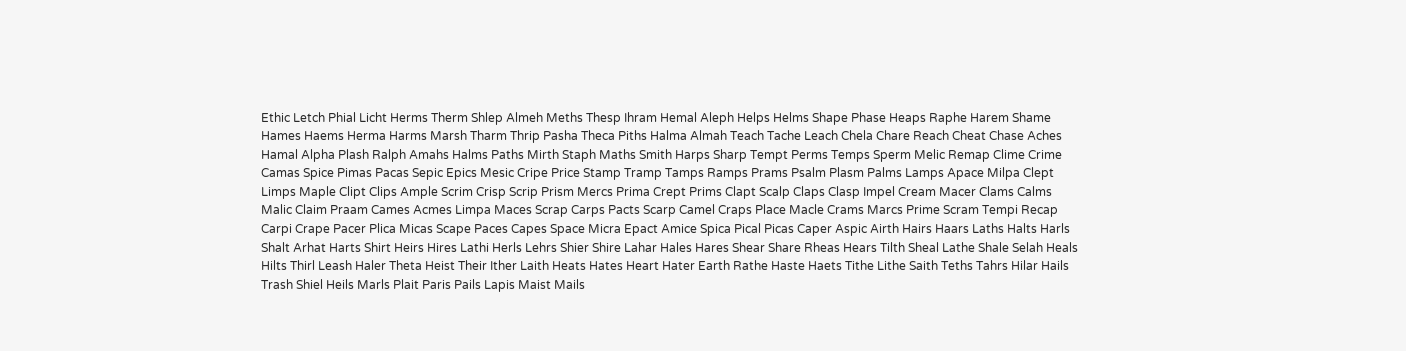Ethic Letch Phial Licht Herms Therm Shlep Almeh Meths Thesp Ihram Hemal Aleph Helps Helms Shape Phase Heaps Raphe Harem Shame Hames Haems Herma Harms Marsh Tharm Thrip Pasha Theca Piths Halma Almah Teach Tache Leach Chela Chare Reach Cheat Chase Aches Hamal Alpha Plash Ralph Amahs Halms Paths Mirth Staph Maths Smith Harps Sharp Tempt Perms Temps Sperm Melic Remap Clime Crime Camas Spice Pimas Pacas Sepic Epics Mesic Cripe Price Stamp Tramp Tamps Ramps Prams Psalm Plasm Palms Lamps Apace Milpa Clept Limps Maple Clipt Clips Ample Scrim Crisp Scrip Prism Mercs Prima Crept Prims Clapt Scalp Claps Clasp Impel Cream Macer Clams Calms Malic Claim Praam Cames Acmes Limpa Maces Scrap Carps Pacts Scarp Camel Craps Place Macle Crams Marcs Prime Scram Tempi Recap Carpi Crape Pacer Plica Micas Scape Paces Capes Space Micra Epact Amice Spica Pical Picas Caper Aspic Airth Hairs Haars Laths Halts Harls Shalt Arhat Harts Shirt Heirs Hires Lathi Herls Lehrs Shier Shire Lahar Hales Hares Shear Share Rheas Hears Tilth Sheal Lathe Shale Selah Heals Hilts Thirl Leash Haler Theta Heist Their Ither Laith Heats Hates Heart Hater Earth Rathe Haste Haets Tithe Lithe Saith Teths Tahrs Hilar Hails Trash Shiel Heils Marls Plait Paris Pails Lapis Maist Mails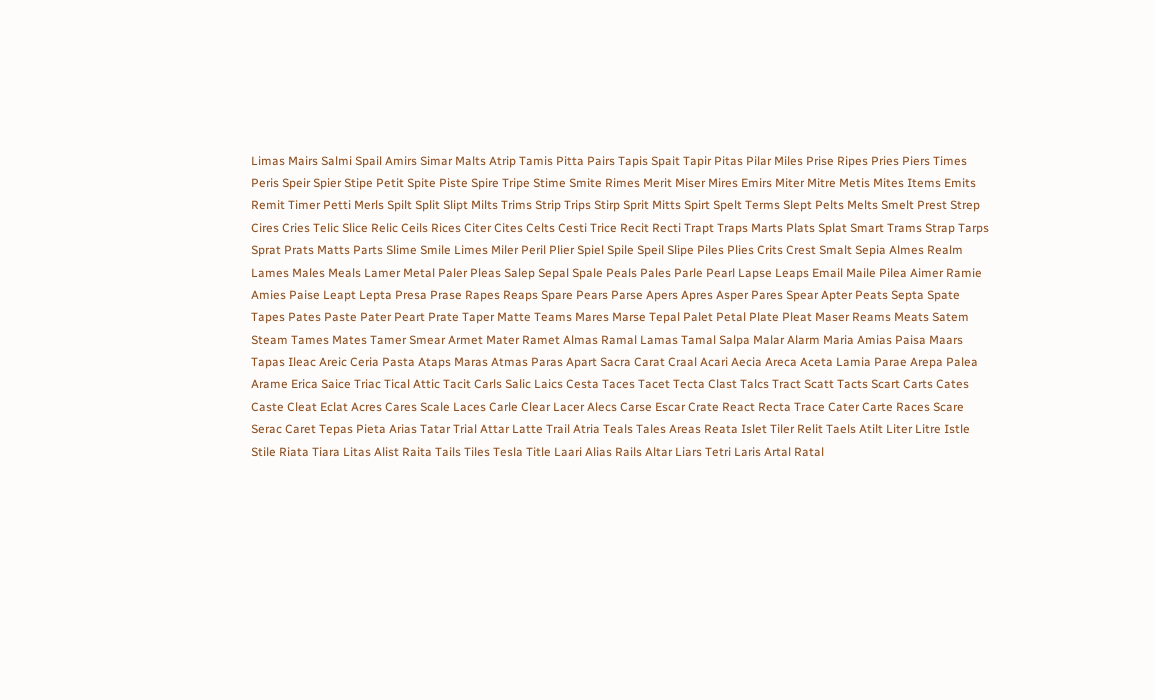Limas Mairs Salmi Spail Amirs Simar Malts Atrip Tamis Pitta Pairs Tapis Spait Tapir Pitas Pilar Miles Prise Ripes Pries Piers Times Peris Speir Spier Stipe Petit Spite Piste Spire Tripe Stime Smite Rimes Merit Miser Mires Emirs Miter Mitre Metis Mites Items Emits Remit Timer Petti Merls Spilt Split Slipt Milts Trims Strip Trips Stirp Sprit Mitts Spirt Spelt Terms Slept Pelts Melts Smelt Prest Strep Cires Cries Telic Slice Relic Ceils Rices Citer Cites Celts Cesti Trice Recit Recti Trapt Traps Marts Plats Splat Smart Trams Strap Tarps Sprat Prats Matts Parts Slime Smile Limes Miler Peril Plier Spiel Spile Speil Slipe Piles Plies Crits Crest Smalt Sepia Almes Realm Lames Males Meals Lamer Metal Paler Pleas Salep Sepal Spale Peals Pales Parle Pearl Lapse Leaps Email Maile Pilea Aimer Ramie Amies Paise Leapt Lepta Presa Prase Rapes Reaps Spare Pears Parse Apers Apres Asper Pares Spear Apter Peats Septa Spate Tapes Pates Paste Pater Peart Prate Taper Matte Teams Mares Marse Tepal Palet Petal Plate Pleat Maser Reams Meats Satem Steam Tames Mates Tamer Smear Armet Mater Ramet Almas Ramal Lamas Tamal Salpa Malar Alarm Maria Amias Paisa Maars Tapas Ileac Areic Ceria Pasta Ataps Maras Atmas Paras Apart Sacra Carat Craal Acari Aecia Areca Aceta Lamia Parae Arepa Palea Arame Erica Saice Triac Tical Attic Tacit Carls Salic Laics Cesta Taces Tacet Tecta Clast Talcs Tract Scatt Tacts Scart Carts Cates Caste Cleat Eclat Acres Cares Scale Laces Carle Clear Lacer Alecs Carse Escar Crate React Recta Trace Cater Carte Races Scare Serac Caret Tepas Pieta Arias Tatar Trial Attar Latte Trail Atria Teals Tales Areas Reata Islet Tiler Relit Taels Atilt Liter Litre Istle Stile Riata Tiara Litas Alist Raita Tails Tiles Tesla Title Laari Alias Rails Altar Liars Tetri Laris Artal Ratal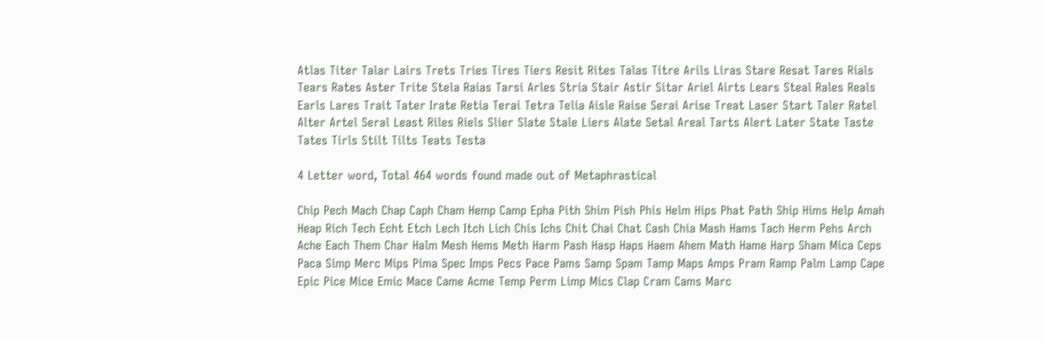Atlas Titer Talar Lairs Trets Tries Tires Tiers Resit Rites Talas Titre Arils Liras Stare Resat Tares Rials Tears Rates Aster Trite Stela Raias Tarsi Arles Stria Stair Astir Sitar Ariel Airts Lears Steal Rales Reals Earls Lares Trait Tater Irate Retia Terai Tetra Telia Aisle Raise Serai Arise Treat Laser Start Taler Ratel Alter Artel Seral Least Riles Riels Slier Slate Stale Liers Alate Setal Areal Tarts Alert Later State Taste Tates Tirls Stilt Tilts Teats Testa

4 Letter word, Total 464 words found made out of Metaphrastical

Chip Pech Mach Chap Caph Cham Hemp Camp Epha Pith Shim Pish Phis Helm Hips Phat Path Ship Hims Help Amah Heap Rich Tech Echt Etch Lech Itch Lich Chis Ichs Chit Chai Chat Cash Chia Mash Hams Tach Herm Pehs Arch Ache Each Them Char Halm Mesh Hems Meth Harm Pash Hasp Haps Haem Ahem Math Hame Harp Sham Mica Ceps Paca Simp Merc Mips Pima Spec Imps Pecs Pace Pams Samp Spam Tamp Maps Amps Pram Ramp Palm Lamp Cape Epic Pice Mice Emic Mace Came Acme Temp Perm Limp Mics Clap Cram Cams Marc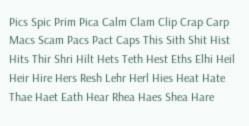Pics Spic Prim Pica Calm Clam Clip Crap Carp Macs Scam Pacs Pact Caps This Sith Shit Hist Hits Thir Shri Hilt Hets Teth Hest Eths Elhi Heil Heir Hire Hers Resh Lehr Herl Hies Heat Hate Thae Haet Eath Hear Rhea Haes Shea Hare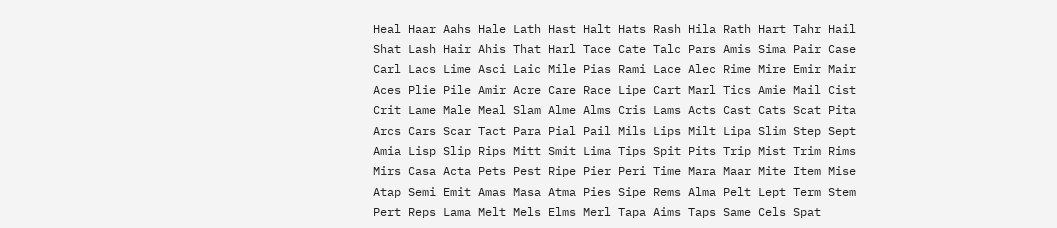Heal Haar Aahs Hale Lath Hast Halt Hats Rash Hila Rath Hart Tahr Hail Shat Lash Hair Ahis That Harl Tace Cate Talc Pars Amis Sima Pair Case Carl Lacs Lime Asci Laic Mile Pias Rami Lace Alec Rime Mire Emir Mair Aces Plie Pile Amir Acre Care Race Lipe Cart Marl Tics Amie Mail Cist Crit Lame Male Meal Slam Alme Alms Cris Lams Acts Cast Cats Scat Pita Arcs Cars Scar Tact Para Pial Pail Mils Lips Milt Lipa Slim Step Sept Amia Lisp Slip Rips Mitt Smit Lima Tips Spit Pits Trip Mist Trim Rims Mirs Casa Acta Pets Pest Ripe Pier Peri Time Mara Maar Mite Item Mise Atap Semi Emit Amas Masa Atma Pies Sipe Rems Alma Pelt Lept Term Stem Pert Reps Lama Melt Mels Elms Merl Tapa Aims Taps Same Cels Spat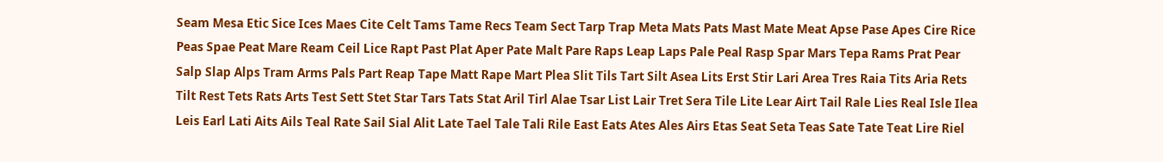Seam Mesa Etic Sice Ices Maes Cite Celt Tams Tame Recs Team Sect Tarp Trap Meta Mats Pats Mast Mate Meat Apse Pase Apes Cire Rice Peas Spae Peat Mare Ream Ceil Lice Rapt Past Plat Aper Pate Malt Pare Raps Leap Laps Pale Peal Rasp Spar Mars Tepa Rams Prat Pear Salp Slap Alps Tram Arms Pals Part Reap Tape Matt Rape Mart Plea Slit Tils Tart Silt Asea Lits Erst Stir Lari Area Tres Raia Tits Aria Rets Tilt Rest Tets Rats Arts Test Sett Stet Star Tars Tats Stat Aril Tirl Alae Tsar List Lair Tret Sera Tile Lite Lear Airt Tail Rale Lies Real Isle Ilea Leis Earl Lati Aits Ails Teal Rate Sail Sial Alit Late Tael Tale Tali Rile East Eats Ates Ales Airs Etas Seat Seta Teas Sate Tate Teat Lire Riel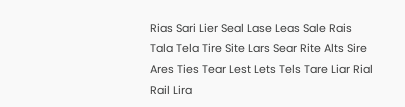Rias Sari Lier Seal Lase Leas Sale Rais Tala Tela Tire Site Lars Sear Rite Alts Sire Ares Ties Tear Lest Lets Tels Tare Liar Rial Rail Lira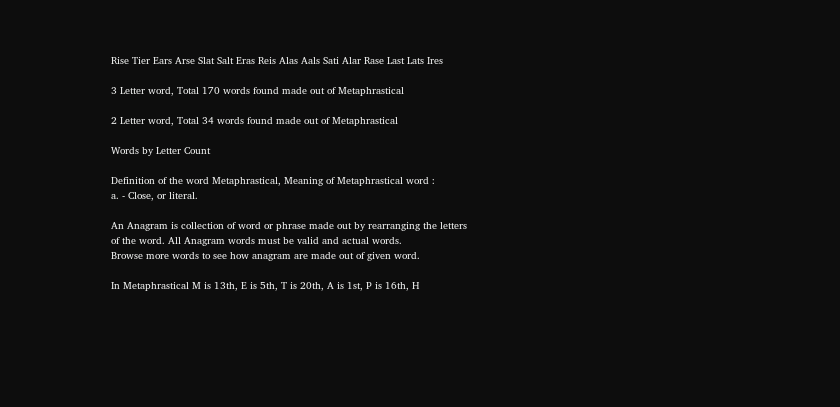Rise Tier Ears Arse Slat Salt Eras Reis Alas Aals Sati Alar Rase Last Lats Ires

3 Letter word, Total 170 words found made out of Metaphrastical

2 Letter word, Total 34 words found made out of Metaphrastical

Words by Letter Count

Definition of the word Metaphrastical, Meaning of Metaphrastical word :
a. - Close, or literal.

An Anagram is collection of word or phrase made out by rearranging the letters of the word. All Anagram words must be valid and actual words.
Browse more words to see how anagram are made out of given word.

In Metaphrastical M is 13th, E is 5th, T is 20th, A is 1st, P is 16th, H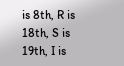is 8th, R is 18th, S is 19th, I is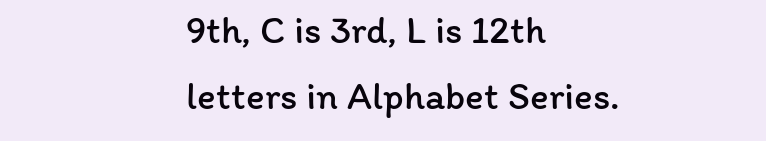9th, C is 3rd, L is 12th letters in Alphabet Series.